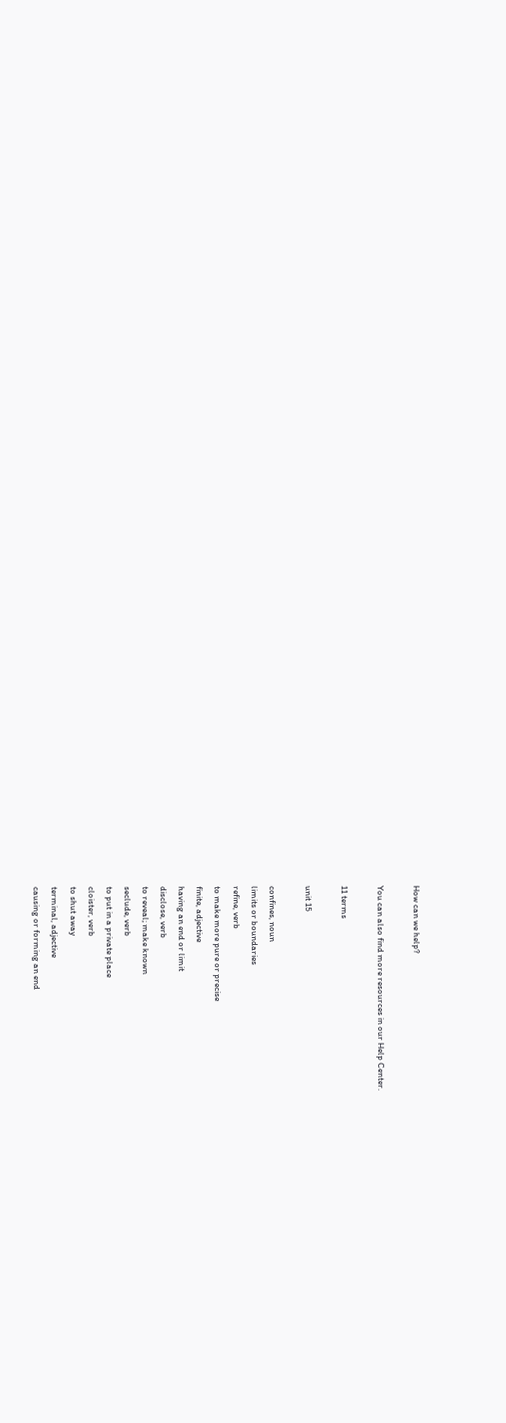How can we help?

You can also find more resources in our Help Center.

11 terms

unit 15

confines, noun
limits or boundaries
refine, verb
to make more pure or precise
finite, adjective
having an end or limit
disclose, verb
to reveal; make known
seclude, verb
to put in a private place
cloister, verb
to shut away
terminal, adjective
causing or forming an end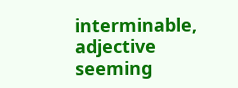interminable, adjective
seeming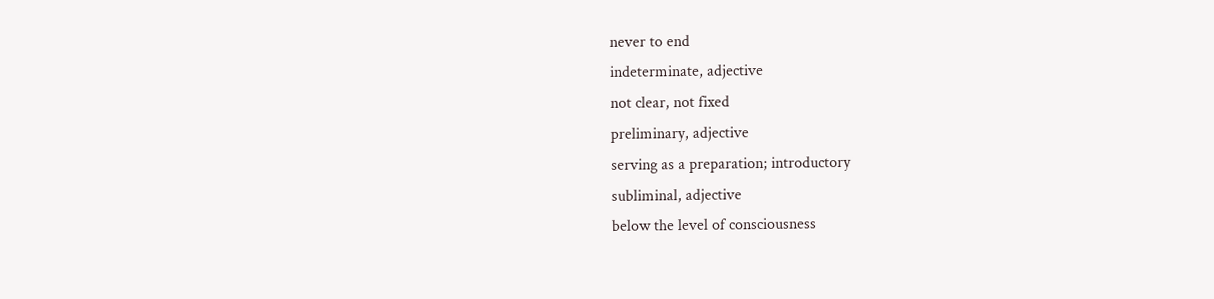never to end
indeterminate, adjective
not clear, not fixed
preliminary, adjective
serving as a preparation; introductory
subliminal, adjective
below the level of consciousness